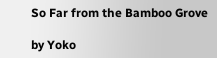So Far from the Bamboo Grove

by Yoko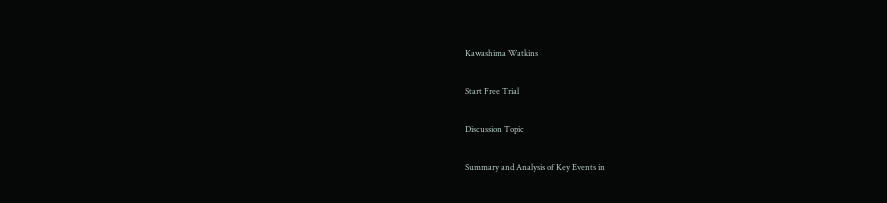Kawashima Watkins

Start Free Trial

Discussion Topic

Summary and Analysis of Key Events in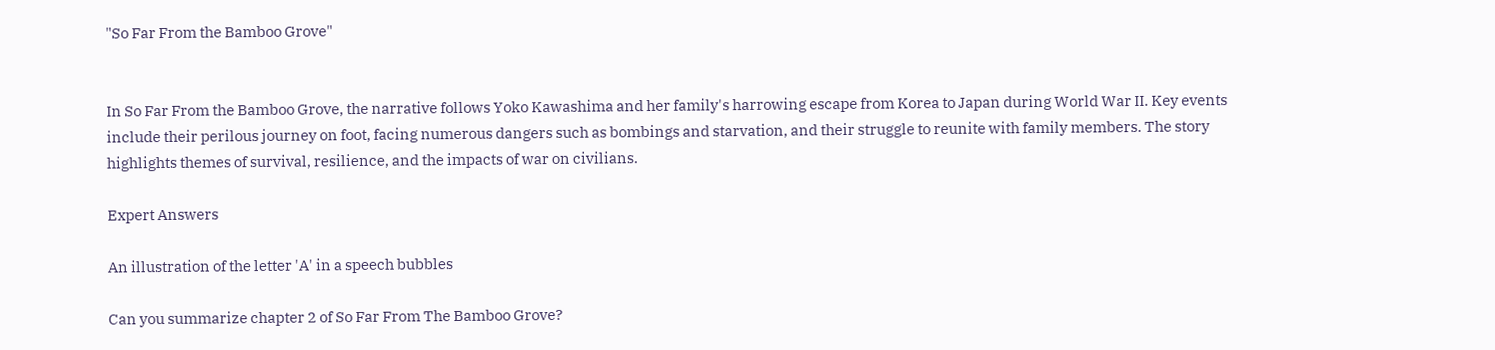"So Far From the Bamboo Grove"


In So Far From the Bamboo Grove, the narrative follows Yoko Kawashima and her family's harrowing escape from Korea to Japan during World War II. Key events include their perilous journey on foot, facing numerous dangers such as bombings and starvation, and their struggle to reunite with family members. The story highlights themes of survival, resilience, and the impacts of war on civilians.

Expert Answers

An illustration of the letter 'A' in a speech bubbles

Can you summarize chapter 2 of So Far From The Bamboo Grove?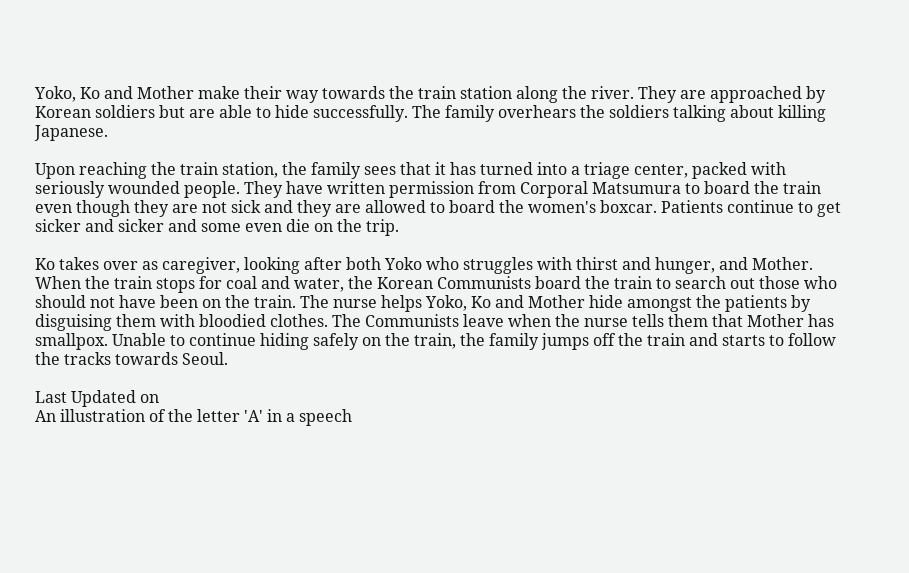Yoko, Ko and Mother make their way towards the train station along the river. They are approached by Korean soldiers but are able to hide successfully. The family overhears the soldiers talking about killing Japanese.

Upon reaching the train station, the family sees that it has turned into a triage center, packed with seriously wounded people. They have written permission from Corporal Matsumura to board the train even though they are not sick and they are allowed to board the women's boxcar. Patients continue to get sicker and sicker and some even die on the trip.

Ko takes over as caregiver, looking after both Yoko who struggles with thirst and hunger, and Mother. When the train stops for coal and water, the Korean Communists board the train to search out those who should not have been on the train. The nurse helps Yoko, Ko and Mother hide amongst the patients by disguising them with bloodied clothes. The Communists leave when the nurse tells them that Mother has smallpox. Unable to continue hiding safely on the train, the family jumps off the train and starts to follow the tracks towards Seoul.

Last Updated on
An illustration of the letter 'A' in a speech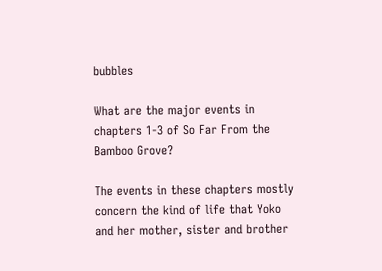bubbles

What are the major events in chapters 1-3 of So Far From the Bamboo Grove?

The events in these chapters mostly concern the kind of life that Yoko and her mother, sister and brother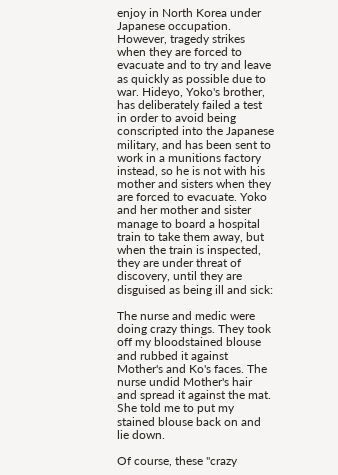enjoy in North Korea under Japanese occupation. However, tragedy strikes when they are forced to evacuate and to try and leave as quickly as possible due to war. Hideyo, Yoko's brother, has deliberately failed a test in order to avoid being conscripted into the Japanese military, and has been sent to work in a munitions factory instead, so he is not with his mother and sisters when they are forced to evacuate. Yoko and her mother and sister manage to board a hospital train to take them away, but when the train is inspected, they are under threat of discovery, until they are disguised as being ill and sick:

The nurse and medic were doing crazy things. They took off my bloodstained blouse and rubbed it against Mother's and Ko's faces. The nurse undid Mother's hair and spread it against the mat. She told me to put my stained blouse back on and lie down.

Of course, these "crazy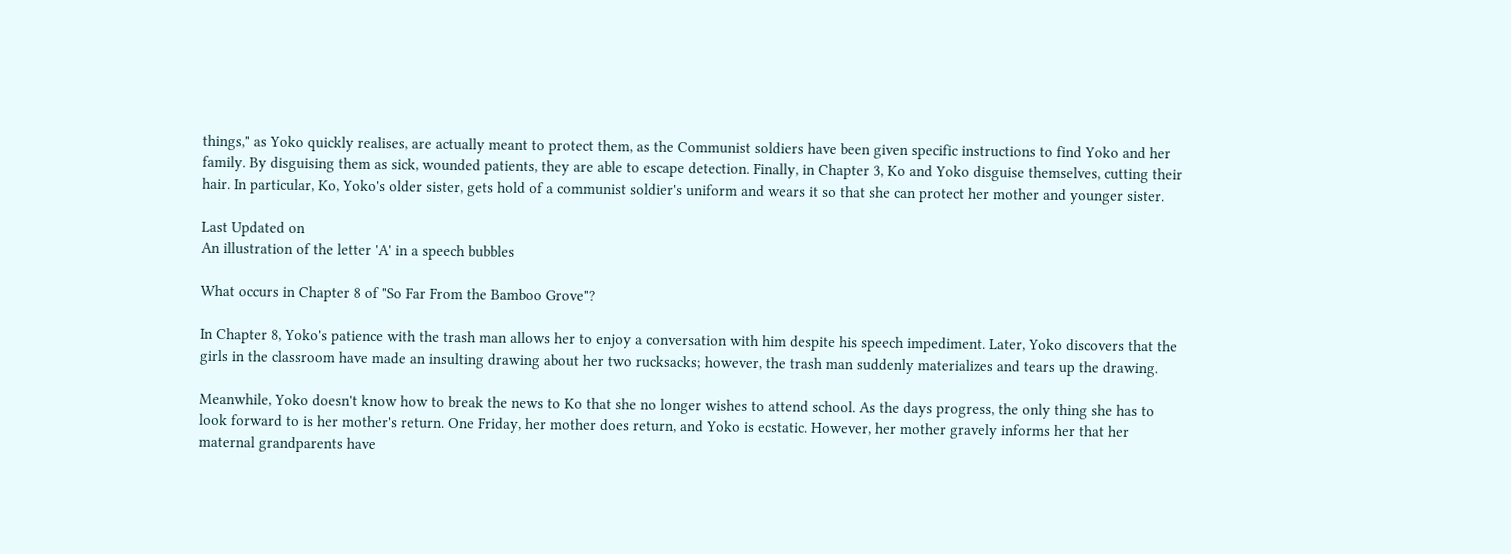things," as Yoko quickly realises, are actually meant to protect them, as the Communist soldiers have been given specific instructions to find Yoko and her family. By disguising them as sick, wounded patients, they are able to escape detection. Finally, in Chapter 3, Ko and Yoko disguise themselves, cutting their hair. In particular, Ko, Yoko's older sister, gets hold of a communist soldier's uniform and wears it so that she can protect her mother and younger sister.

Last Updated on
An illustration of the letter 'A' in a speech bubbles

What occurs in Chapter 8 of "So Far From the Bamboo Grove"?

In Chapter 8, Yoko's patience with the trash man allows her to enjoy a conversation with him despite his speech impediment. Later, Yoko discovers that the girls in the classroom have made an insulting drawing about her two rucksacks; however, the trash man suddenly materializes and tears up the drawing.

Meanwhile, Yoko doesn't know how to break the news to Ko that she no longer wishes to attend school. As the days progress, the only thing she has to look forward to is her mother's return. One Friday, her mother does return, and Yoko is ecstatic. However, her mother gravely informs her that her maternal grandparents have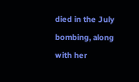died in the July bombing, along with her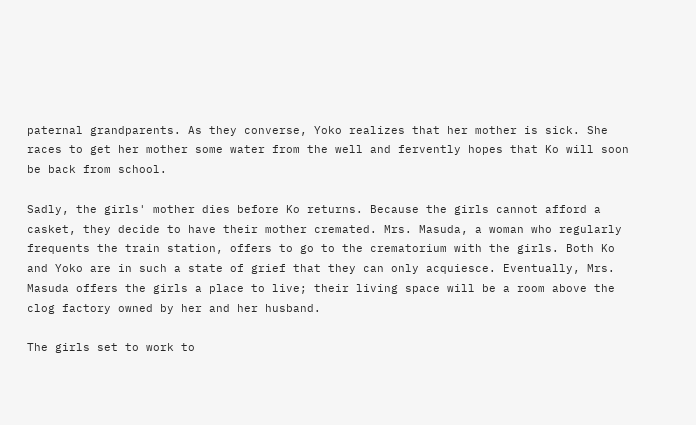paternal grandparents. As they converse, Yoko realizes that her mother is sick. She races to get her mother some water from the well and fervently hopes that Ko will soon be back from school.

Sadly, the girls' mother dies before Ko returns. Because the girls cannot afford a casket, they decide to have their mother cremated. Mrs. Masuda, a woman who regularly frequents the train station, offers to go to the crematorium with the girls. Both Ko and Yoko are in such a state of grief that they can only acquiesce. Eventually, Mrs. Masuda offers the girls a place to live; their living space will be a room above the clog factory owned by her and her husband.

The girls set to work to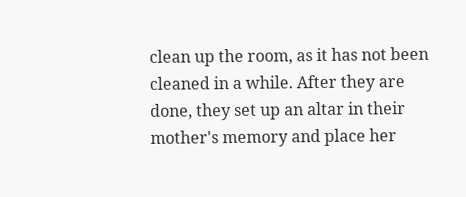clean up the room, as it has not been cleaned in a while. After they are done, they set up an altar in their mother's memory and place her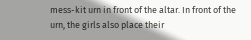mess-kit urn in front of the altar. In front of the urn, the girls also place their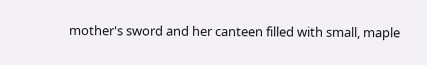mother's sword and her canteen filled with small, maple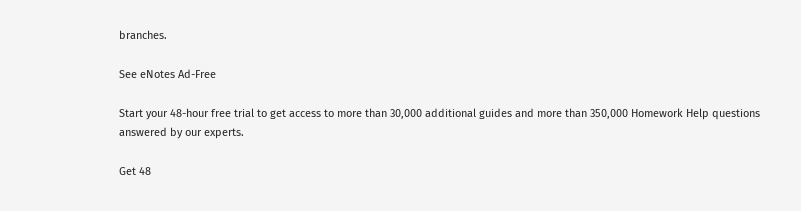branches.

See eNotes Ad-Free

Start your 48-hour free trial to get access to more than 30,000 additional guides and more than 350,000 Homework Help questions answered by our experts.

Get 48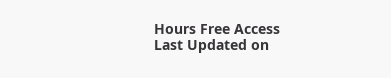Hours Free Access
Last Updated on